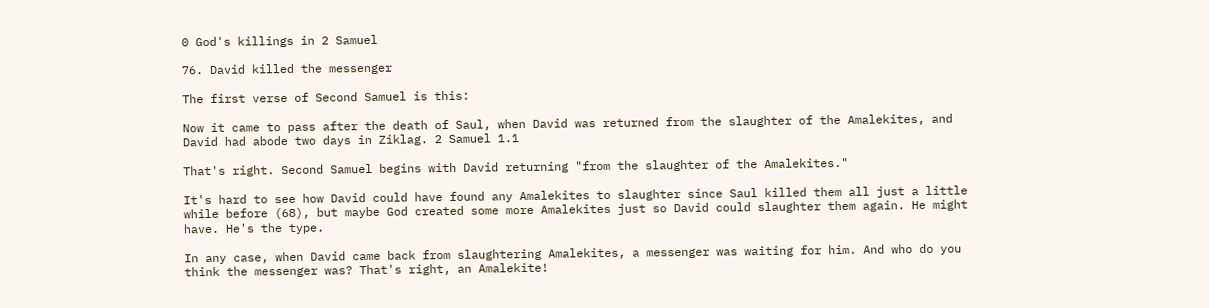0 God's killings in 2 Samuel

76. David killed the messenger

The first verse of Second Samuel is this:

Now it came to pass after the death of Saul, when David was returned from the slaughter of the Amalekites, and David had abode two days in Ziklag. 2 Samuel 1.1

That's right. Second Samuel begins with David returning "from the slaughter of the Amalekites."

It's hard to see how David could have found any Amalekites to slaughter since Saul killed them all just a little while before (68), but maybe God created some more Amalekites just so David could slaughter them again. He might have. He's the type.

In any case, when David came back from slaughtering Amalekites, a messenger was waiting for him. And who do you think the messenger was? That's right, an Amalekite!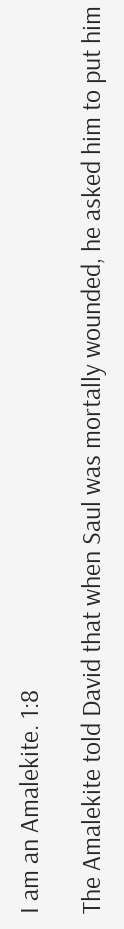I am an Amalekite. 1:8

The Amalekite told David that when Saul was mortally wounded, he asked him to put him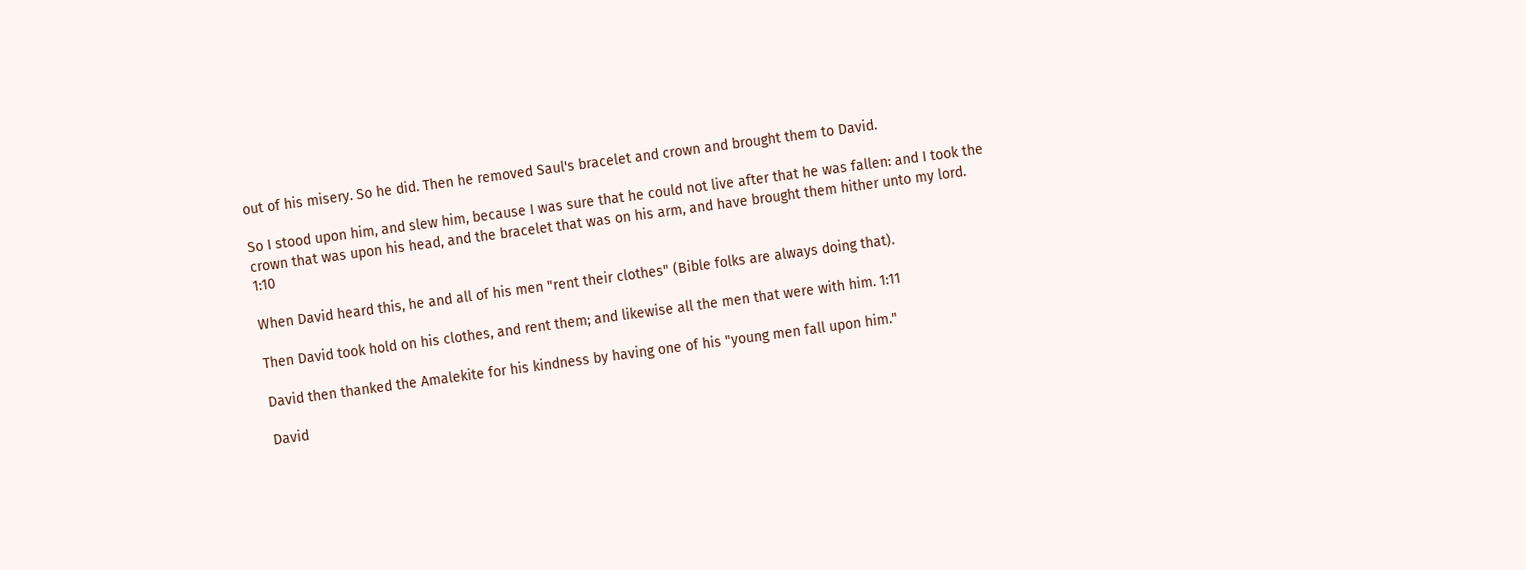out of his misery. So he did. Then he removed Saul's bracelet and crown and brought them to David.

So I stood upon him, and slew him, because I was sure that he could not live after that he was fallen: and I took the crown that was upon his head, and the bracelet that was on his arm, and have brought them hither unto my lord. 1:10

When David heard this, he and all of his men "rent their clothes" (Bible folks are always doing that).

Then David took hold on his clothes, and rent them; and likewise all the men that were with him. 1:11

David then thanked the Amalekite for his kindness by having one of his "young men fall upon him."

David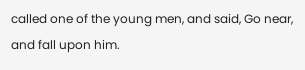called one of the young men, and said, Go near, and fall upon him.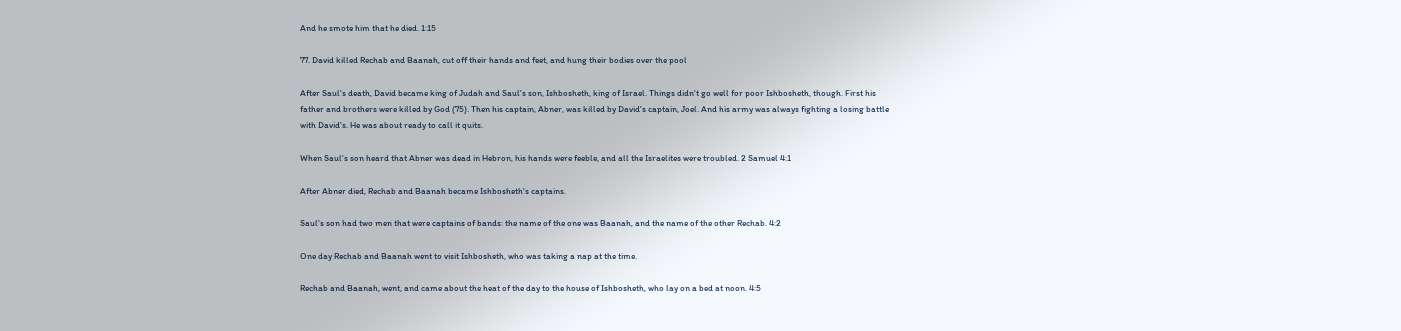And he smote him that he died. 1:15

77. David killed Rechab and Baanah, cut off their hands and feet, and hung their bodies over the pool

After Saul's death, David became king of Judah and Saul's son, Ishbosheth, king of Israel. Things didn't go well for poor Ishbosheth, though. First his father and brothers were killed by God (75). Then his captain, Abner, was killed by David's captain, Joel. And his army was always fighting a losing battle with David's. He was about ready to call it quits.

When Saul's son heard that Abner was dead in Hebron, his hands were feeble, and all the Israelites were troubled. 2 Samuel 4:1

After Abner died, Rechab and Baanah became Ishbosheth's captains.

Saul's son had two men that were captains of bands: the name of the one was Baanah, and the name of the other Rechab. 4:2

One day Rechab and Baanah went to visit Ishbosheth, who was taking a nap at the time.

Rechab and Baanah, went, and came about the heat of the day to the house of Ishbosheth, who lay on a bed at noon. 4:5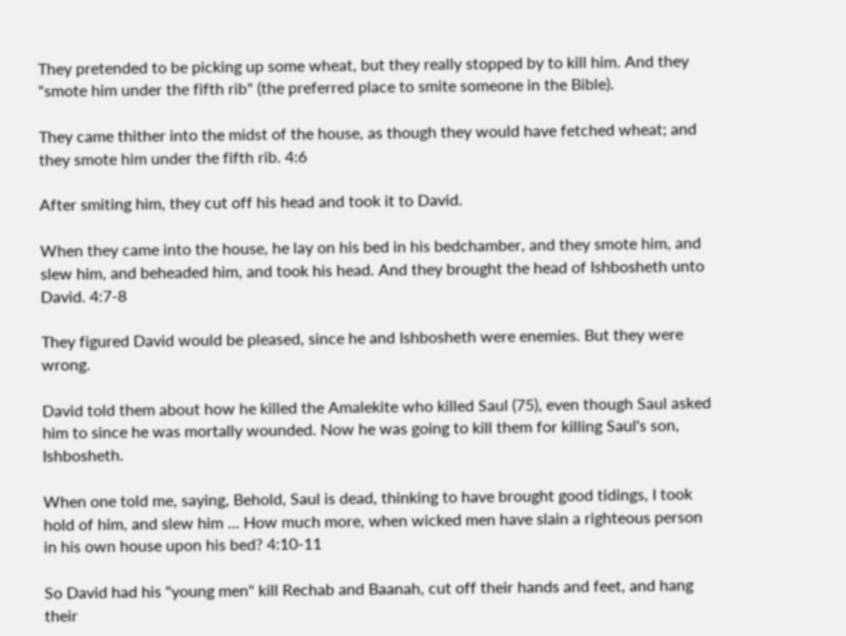They pretended to be picking up some wheat, but they really stopped by to kill him. And they "smote him under the fifth rib" (the preferred place to smite someone in the Bible).

They came thither into the midst of the house, as though they would have fetched wheat; and they smote him under the fifth rib. 4:6

After smiting him, they cut off his head and took it to David.

When they came into the house, he lay on his bed in his bedchamber, and they smote him, and slew him, and beheaded him, and took his head. And they brought the head of Ishbosheth unto David. 4:7-8

They figured David would be pleased, since he and Ishbosheth were enemies. But they were wrong.

David told them about how he killed the Amalekite who killed Saul (75), even though Saul asked him to since he was mortally wounded. Now he was going to kill them for killing Saul's son, Ishbosheth.

When one told me, saying, Behold, Saul is dead, thinking to have brought good tidings, I took hold of him, and slew him ... How much more, when wicked men have slain a righteous person in his own house upon his bed? 4:10-11

So David had his "young men" kill Rechab and Baanah, cut off their hands and feet, and hang their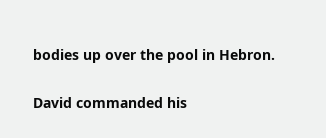bodies up over the pool in Hebron.

David commanded his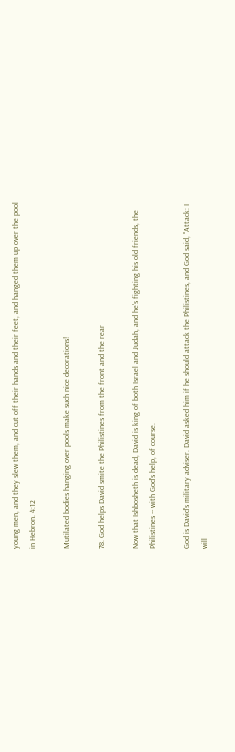young men, and they slew them, and cut off their hands and their feet, and hanged them up over the pool in Hebron. 4:12

Mutilated bodies hanging over pools make such nice decorations!

78. God helps David smite the Philistines from the front and the rear

Now that Ishbosheth is dead, David is king of both Israel and Judah, and he's fighting his old friends, the Philistines -- with God's help, of course.

God is David's military adviser. David asked him if he should attack the Philistines, and God said, "Attack: I will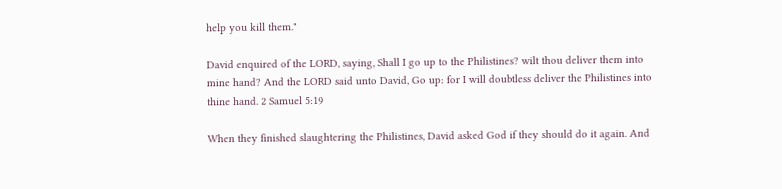help you kill them."

David enquired of the LORD, saying, Shall I go up to the Philistines? wilt thou deliver them into mine hand? And the LORD said unto David, Go up: for I will doubtless deliver the Philistines into thine hand. 2 Samuel 5:19

When they finished slaughtering the Philistines, David asked God if they should do it again. And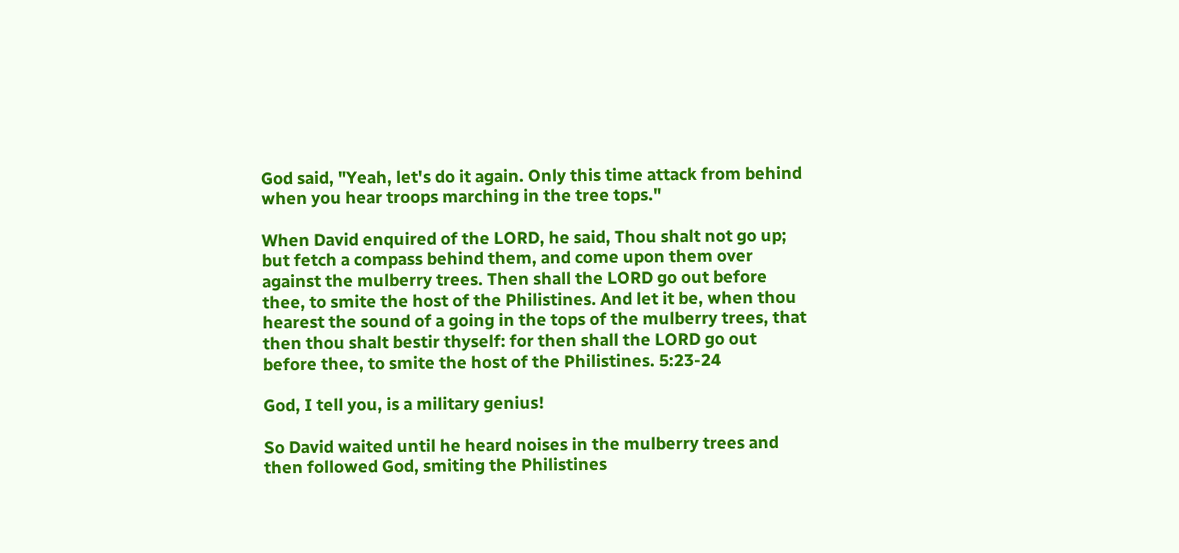God said, "Yeah, let's do it again. Only this time attack from behind when you hear troops marching in the tree tops."

When David enquired of the LORD, he said, Thou shalt not go up; but fetch a compass behind them, and come upon them over against the mulberry trees. Then shall the LORD go out before thee, to smite the host of the Philistines. And let it be, when thou hearest the sound of a going in the tops of the mulberry trees, that then thou shalt bestir thyself: for then shall the LORD go out before thee, to smite the host of the Philistines. 5:23-24

God, I tell you, is a military genius!

So David waited until he heard noises in the mulberry trees and then followed God, smiting the Philistines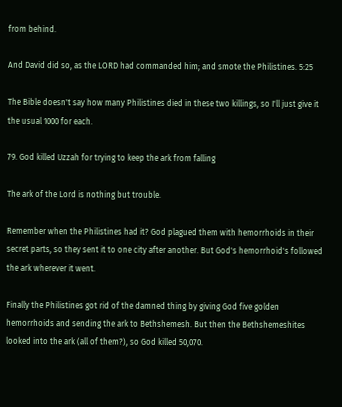from behind.

And David did so, as the LORD had commanded him; and smote the Philistines. 5:25

The Bible doesn't say how many Philistines died in these two killings, so I'll just give it the usual 1000 for each.

79. God killed Uzzah for trying to keep the ark from falling

The ark of the Lord is nothing but trouble.

Remember when the Philistines had it? God plagued them with hemorrhoids in their secret parts, so they sent it to one city after another. But God's hemorrhoid's followed the ark wherever it went.

Finally the Philistines got rid of the damned thing by giving God five golden hemorrhoids and sending the ark to Bethshemesh. But then the Bethshemeshites looked into the ark (all of them?), so God killed 50,070.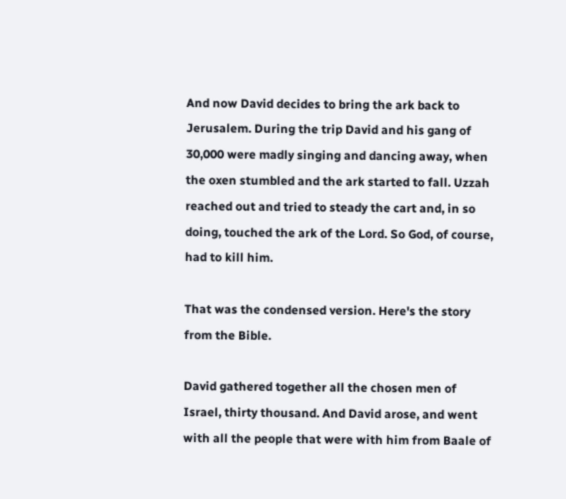And now David decides to bring the ark back to Jerusalem. During the trip David and his gang of 30,000 were madly singing and dancing away, when the oxen stumbled and the ark started to fall. Uzzah reached out and tried to steady the cart and, in so doing, touched the ark of the Lord. So God, of course, had to kill him.

That was the condensed version. Here's the story from the Bible.

David gathered together all the chosen men of Israel, thirty thousand. And David arose, and went with all the people that were with him from Baale of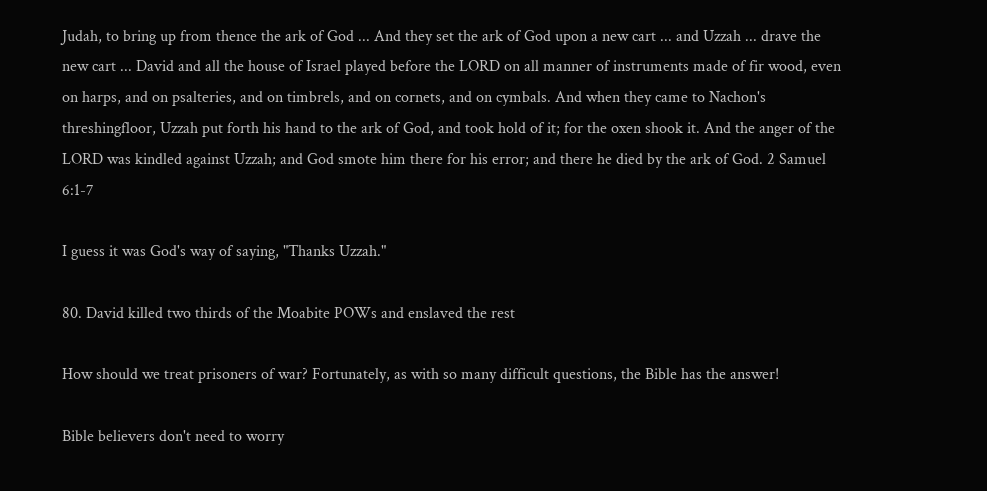Judah, to bring up from thence the ark of God ... And they set the ark of God upon a new cart ... and Uzzah ... drave the new cart ... David and all the house of Israel played before the LORD on all manner of instruments made of fir wood, even on harps, and on psalteries, and on timbrels, and on cornets, and on cymbals. And when they came to Nachon's threshingfloor, Uzzah put forth his hand to the ark of God, and took hold of it; for the oxen shook it. And the anger of the LORD was kindled against Uzzah; and God smote him there for his error; and there he died by the ark of God. 2 Samuel 6:1-7

I guess it was God's way of saying, "Thanks Uzzah."

80. David killed two thirds of the Moabite POWs and enslaved the rest

How should we treat prisoners of war? Fortunately, as with so many difficult questions, the Bible has the answer!

Bible believers don't need to worry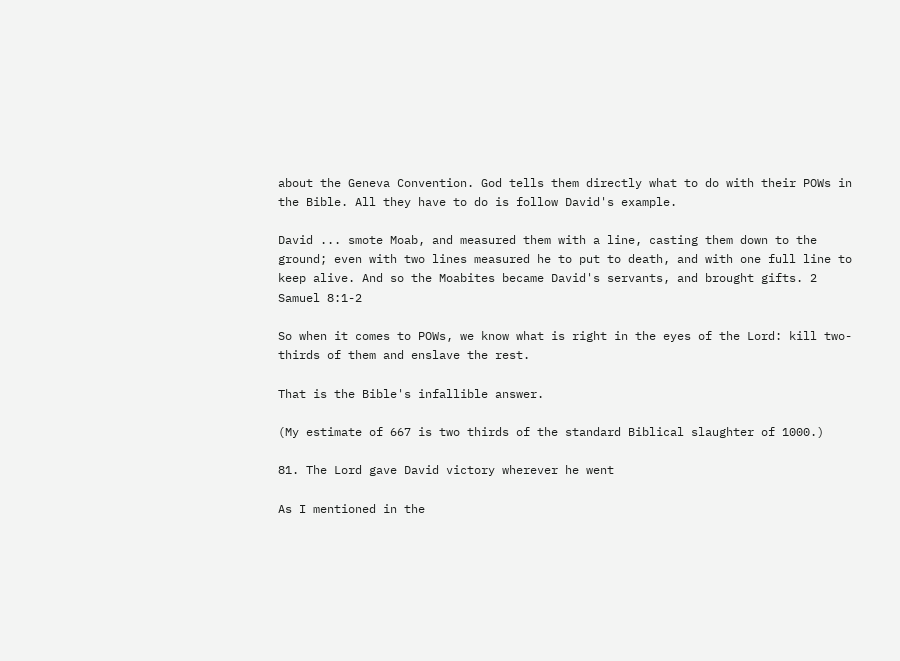about the Geneva Convention. God tells them directly what to do with their POWs in the Bible. All they have to do is follow David's example.

David ... smote Moab, and measured them with a line, casting them down to the ground; even with two lines measured he to put to death, and with one full line to keep alive. And so the Moabites became David's servants, and brought gifts. 2 Samuel 8:1-2

So when it comes to POWs, we know what is right in the eyes of the Lord: kill two-thirds of them and enslave the rest.

That is the Bible's infallible answer.

(My estimate of 667 is two thirds of the standard Biblical slaughter of 1000.)

81. The Lord gave David victory wherever he went

As I mentioned in the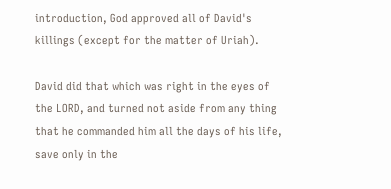introduction, God approved all of David's killings (except for the matter of Uriah).

David did that which was right in the eyes of the LORD, and turned not aside from any thing that he commanded him all the days of his life, save only in the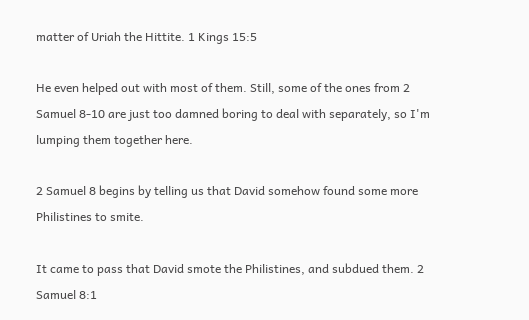matter of Uriah the Hittite. 1 Kings 15:5

He even helped out with most of them. Still, some of the ones from 2 Samuel 8-10 are just too damned boring to deal with separately, so I'm lumping them together here.

2 Samuel 8 begins by telling us that David somehow found some more Philistines to smite.

It came to pass that David smote the Philistines, and subdued them. 2 Samuel 8:1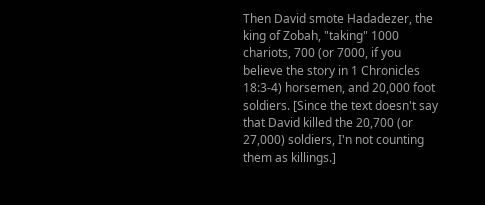Then David smote Hadadezer, the king of Zobah, "taking" 1000 chariots, 700 (or 7000, if you believe the story in 1 Chronicles 18:3-4) horsemen, and 20,000 foot soldiers. [Since the text doesn't say that David killed the 20,700 (or 27,000) soldiers, I'n not counting them as killings.]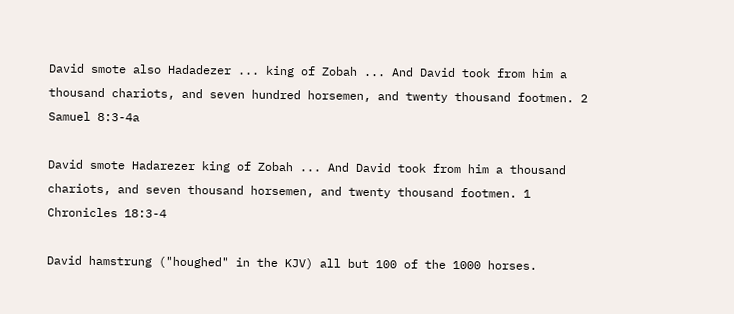David smote also Hadadezer ... king of Zobah ... And David took from him a thousand chariots, and seven hundred horsemen, and twenty thousand footmen. 2 Samuel 8:3-4a

David smote Hadarezer king of Zobah ... And David took from him a thousand chariots, and seven thousand horsemen, and twenty thousand footmen. 1 Chronicles 18:3-4

David hamstrung ("houghed" in the KJV) all but 100 of the 1000 horses.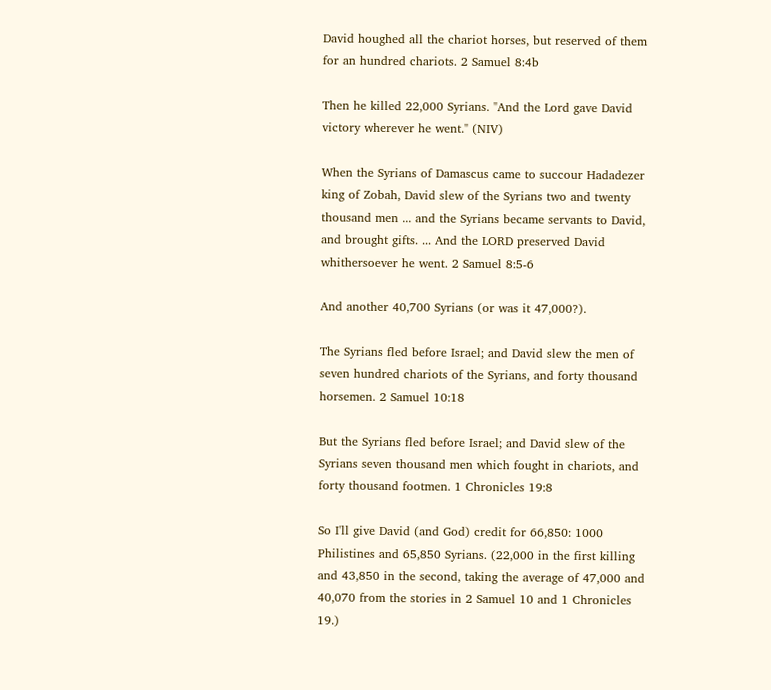David houghed all the chariot horses, but reserved of them for an hundred chariots. 2 Samuel 8:4b

Then he killed 22,000 Syrians. "And the Lord gave David victory wherever he went." (NIV)

When the Syrians of Damascus came to succour Hadadezer king of Zobah, David slew of the Syrians two and twenty thousand men ... and the Syrians became servants to David, and brought gifts. ... And the LORD preserved David whithersoever he went. 2 Samuel 8:5-6

And another 40,700 Syrians (or was it 47,000?).

The Syrians fled before Israel; and David slew the men of seven hundred chariots of the Syrians, and forty thousand horsemen. 2 Samuel 10:18

But the Syrians fled before Israel; and David slew of the Syrians seven thousand men which fought in chariots, and forty thousand footmen. 1 Chronicles 19:8

So I'll give David (and God) credit for 66,850: 1000 Philistines and 65,850 Syrians. (22,000 in the first killing and 43,850 in the second, taking the average of 47,000 and 40,070 from the stories in 2 Samuel 10 and 1 Chronicles 19.)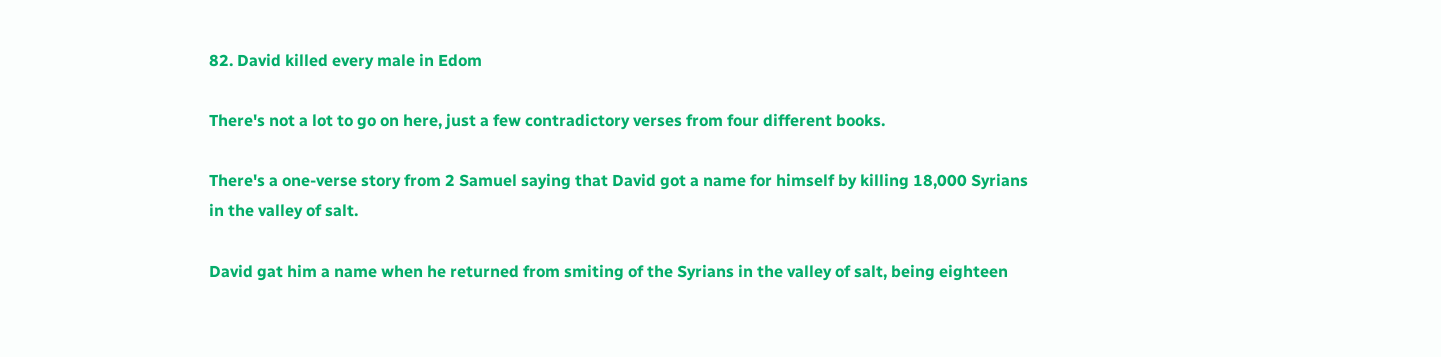82. David killed every male in Edom

There's not a lot to go on here, just a few contradictory verses from four different books.

There's a one-verse story from 2 Samuel saying that David got a name for himself by killing 18,000 Syrians in the valley of salt.

David gat him a name when he returned from smiting of the Syrians in the valley of salt, being eighteen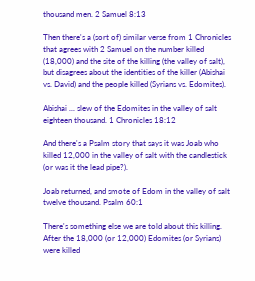thousand men. 2 Samuel 8:13

Then there's a (sort of) similar verse from 1 Chronicles that agrees with 2 Samuel on the number killed (18,000) and the site of the killing (the valley of salt), but disagrees about the identities of the killer (Abishai vs. David) and the people killed (Syrians vs. Edomites).

Abishai ... slew of the Edomites in the valley of salt eighteen thousand. 1 Chronicles 18:12

And there's a Psalm story that says it was Joab who killed 12,000 in the valley of salt with the candlestick (or was it the lead pipe?).

Joab returned, and smote of Edom in the valley of salt twelve thousand. Psalm 60:1

There's something else we are told about this killing. After the 18,000 (or 12,000) Edomites (or Syrians) were killed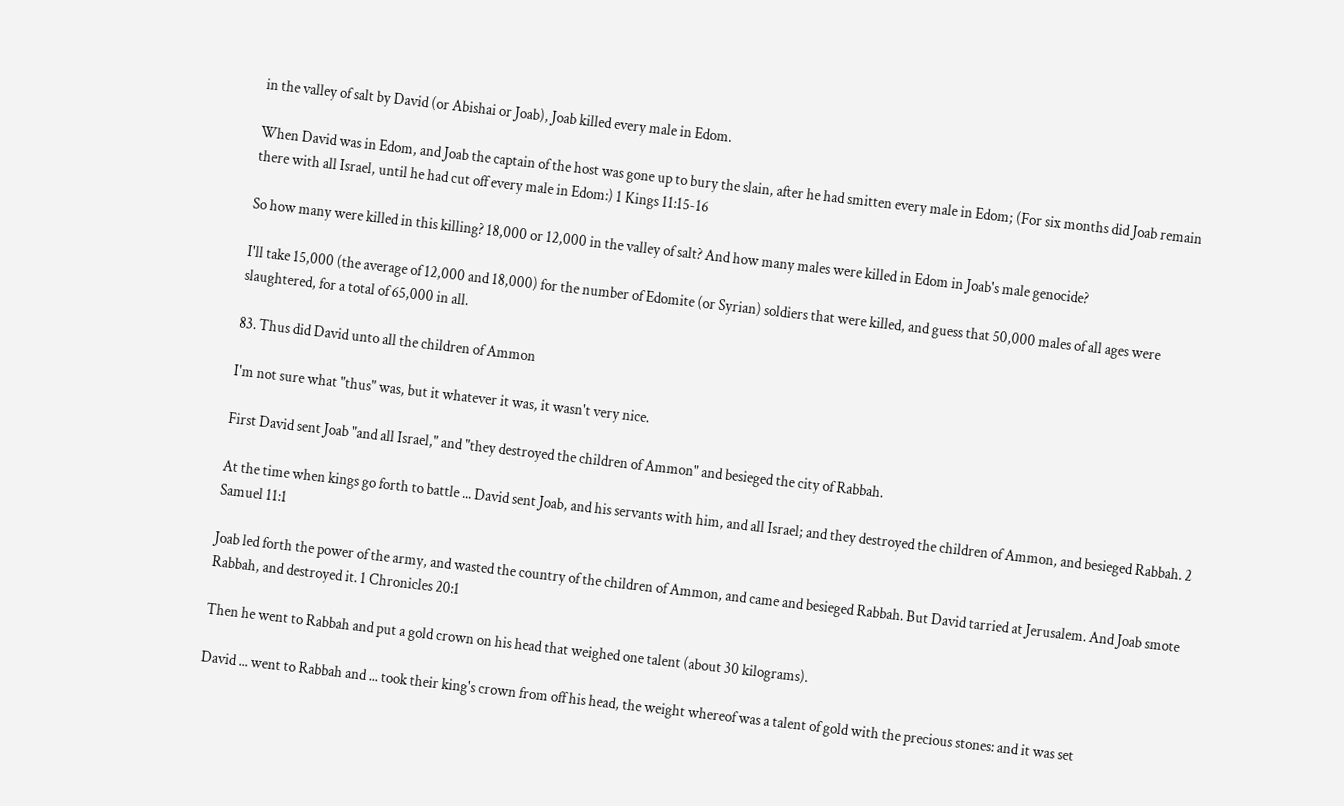in the valley of salt by David (or Abishai or Joab), Joab killed every male in Edom.

When David was in Edom, and Joab the captain of the host was gone up to bury the slain, after he had smitten every male in Edom; (For six months did Joab remain there with all Israel, until he had cut off every male in Edom:) 1 Kings 11:15-16

So how many were killed in this killing? 18,000 or 12,000 in the valley of salt? And how many males were killed in Edom in Joab's male genocide?

I'll take 15,000 (the average of 12,000 and 18,000) for the number of Edomite (or Syrian) soldiers that were killed, and guess that 50,000 males of all ages were slaughtered, for a total of 65,000 in all.

83. Thus did David unto all the children of Ammon

I'm not sure what "thus" was, but it whatever it was, it wasn't very nice.

First David sent Joab "and all Israel," and "they destroyed the children of Ammon" and besieged the city of Rabbah.

At the time when kings go forth to battle ... David sent Joab, and his servants with him, and all Israel; and they destroyed the children of Ammon, and besieged Rabbah. 2 Samuel 11:1

Joab led forth the power of the army, and wasted the country of the children of Ammon, and came and besieged Rabbah. But David tarried at Jerusalem. And Joab smote Rabbah, and destroyed it. 1 Chronicles 20:1

Then he went to Rabbah and put a gold crown on his head that weighed one talent (about 30 kilograms).

David ... went to Rabbah and ... took their king's crown from off his head, the weight whereof was a talent of gold with the precious stones: and it was set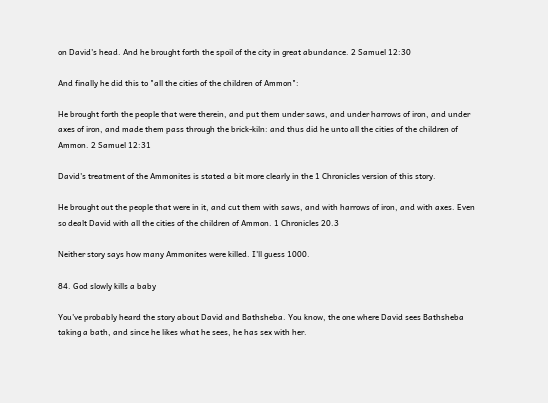on David's head. And he brought forth the spoil of the city in great abundance. 2 Samuel 12:30

And finally he did this to "all the cities of the children of Ammon":

He brought forth the people that were therein, and put them under saws, and under harrows of iron, and under axes of iron, and made them pass through the brick-kiln: and thus did he unto all the cities of the children of Ammon. 2 Samuel 12:31

David's treatment of the Ammonites is stated a bit more clearly in the 1 Chronicles version of this story.

He brought out the people that were in it, and cut them with saws, and with harrows of iron, and with axes. Even so dealt David with all the cities of the children of Ammon. 1 Chronicles 20.3

Neither story says how many Ammonites were killed. I'll guess 1000.

84. God slowly kills a baby

You've probably heard the story about David and Bathsheba. You know, the one where David sees Bathsheba taking a bath, and since he likes what he sees, he has sex with her.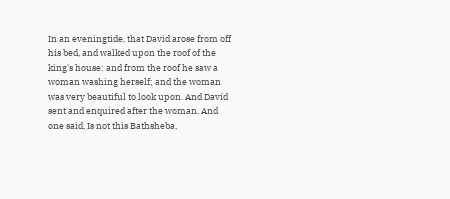In an eveningtide, that David arose from off his bed, and walked upon the roof of the king's house: and from the roof he saw a woman washing herself; and the woman was very beautiful to look upon. And David sent and enquired after the woman. And one said, Is not this Bathsheba,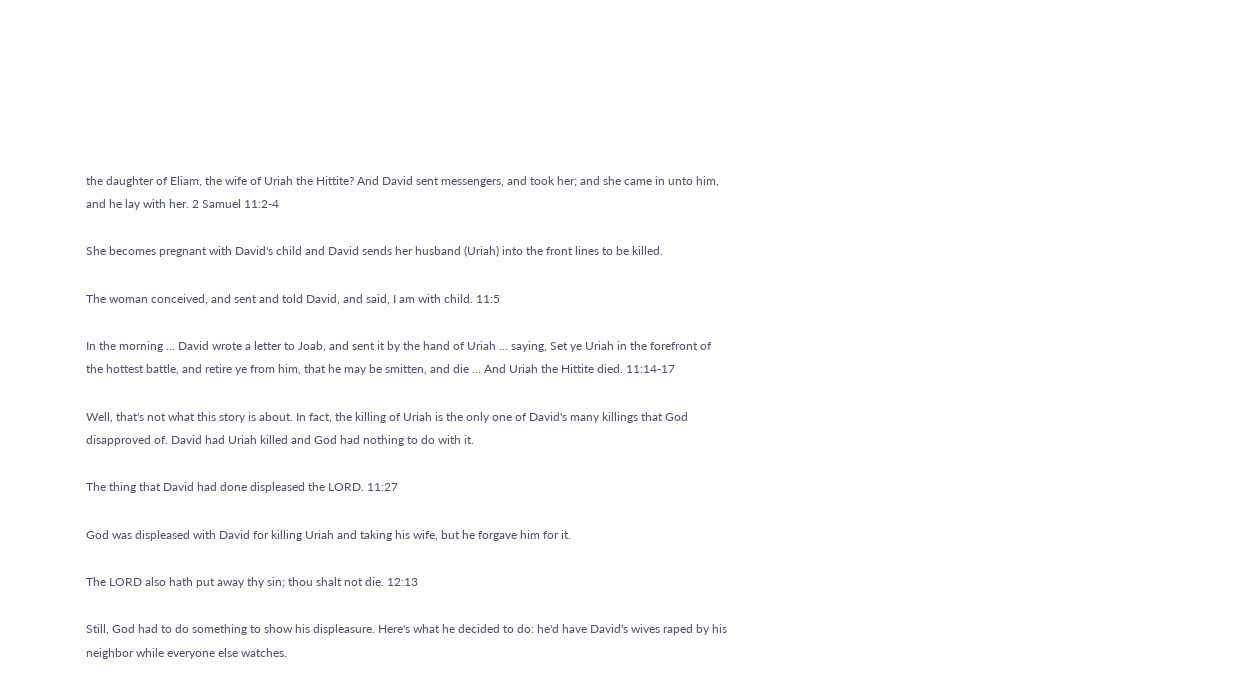the daughter of Eliam, the wife of Uriah the Hittite? And David sent messengers, and took her; and she came in unto him, and he lay with her. 2 Samuel 11:2-4

She becomes pregnant with David's child and David sends her husband (Uriah) into the front lines to be killed.

The woman conceived, and sent and told David, and said, I am with child. 11:5

In the morning ... David wrote a letter to Joab, and sent it by the hand of Uriah ... saying, Set ye Uriah in the forefront of the hottest battle, and retire ye from him, that he may be smitten, and die ... And Uriah the Hittite died. 11:14-17

Well, that's not what this story is about. In fact, the killing of Uriah is the only one of David's many killings that God disapproved of. David had Uriah killed and God had nothing to do with it.

The thing that David had done displeased the LORD. 11:27

God was displeased with David for killing Uriah and taking his wife, but he forgave him for it.

The LORD also hath put away thy sin; thou shalt not die. 12:13

Still, God had to do something to show his displeasure. Here's what he decided to do: he'd have David's wives raped by his neighbor while everyone else watches.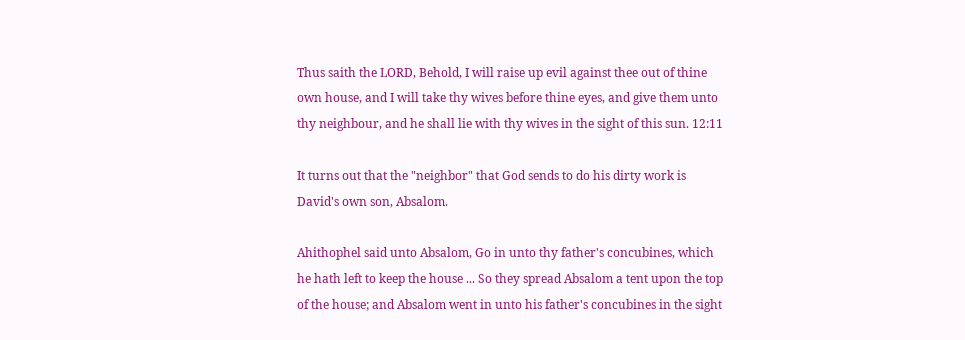Thus saith the LORD, Behold, I will raise up evil against thee out of thine own house, and I will take thy wives before thine eyes, and give them unto thy neighbour, and he shall lie with thy wives in the sight of this sun. 12:11

It turns out that the "neighbor" that God sends to do his dirty work is David's own son, Absalom.

Ahithophel said unto Absalom, Go in unto thy father's concubines, which he hath left to keep the house ... So they spread Absalom a tent upon the top of the house; and Absalom went in unto his father's concubines in the sight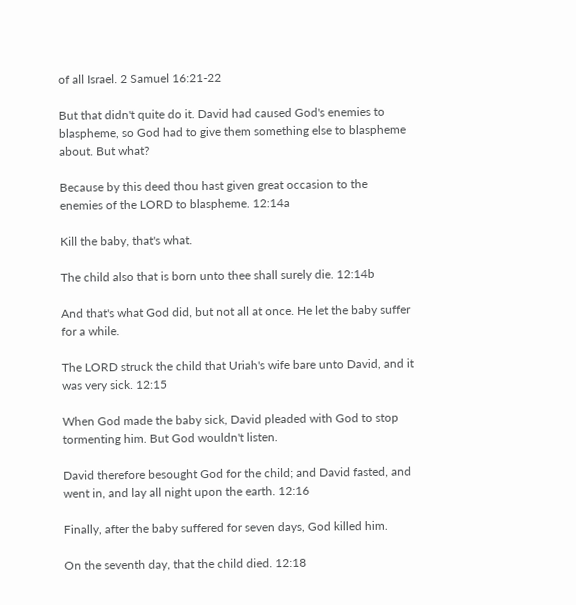of all Israel. 2 Samuel 16:21-22

But that didn't quite do it. David had caused God's enemies to blaspheme, so God had to give them something else to blaspheme about. But what?

Because by this deed thou hast given great occasion to the enemies of the LORD to blaspheme. 12:14a

Kill the baby, that's what.

The child also that is born unto thee shall surely die. 12:14b

And that's what God did, but not all at once. He let the baby suffer for a while.

The LORD struck the child that Uriah's wife bare unto David, and it was very sick. 12:15

When God made the baby sick, David pleaded with God to stop tormenting him. But God wouldn't listen.

David therefore besought God for the child; and David fasted, and went in, and lay all night upon the earth. 12:16

Finally, after the baby suffered for seven days, God killed him.

On the seventh day, that the child died. 12:18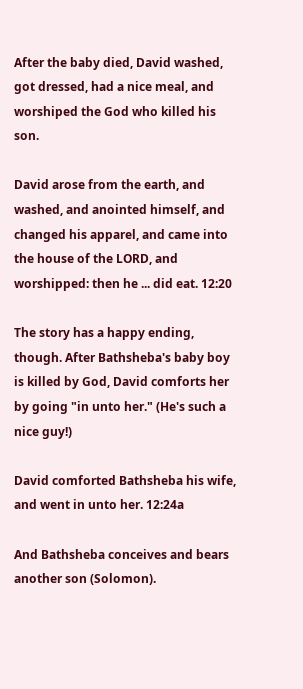After the baby died, David washed, got dressed, had a nice meal, and worshiped the God who killed his son.

David arose from the earth, and washed, and anointed himself, and changed his apparel, and came into the house of the LORD, and worshipped: then he ... did eat. 12:20

The story has a happy ending, though. After Bathsheba's baby boy is killed by God, David comforts her by going "in unto her." (He's such a nice guy!)

David comforted Bathsheba his wife, and went in unto her. 12:24a

And Bathsheba conceives and bears another son (Solomon).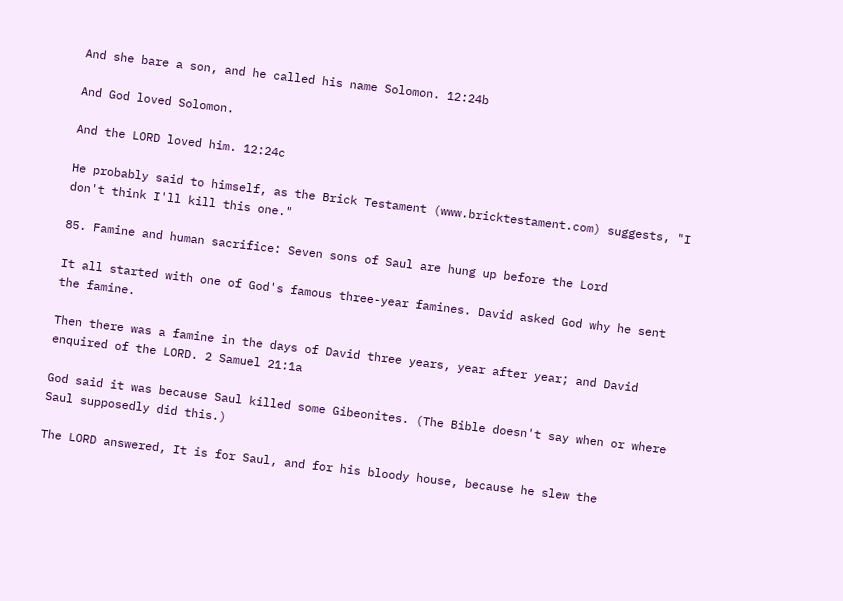And she bare a son, and he called his name Solomon. 12:24b

And God loved Solomon.

And the LORD loved him. 12:24c

He probably said to himself, as the Brick Testament (www.bricktestament.com) suggests, "I don't think I'll kill this one."

85. Famine and human sacrifice: Seven sons of Saul are hung up before the Lord

It all started with one of God's famous three-year famines. David asked God why he sent the famine.

Then there was a famine in the days of David three years, year after year; and David enquired of the LORD. 2 Samuel 21:1a

God said it was because Saul killed some Gibeonites. (The Bible doesn't say when or where Saul supposedly did this.)

The LORD answered, It is for Saul, and for his bloody house, because he slew the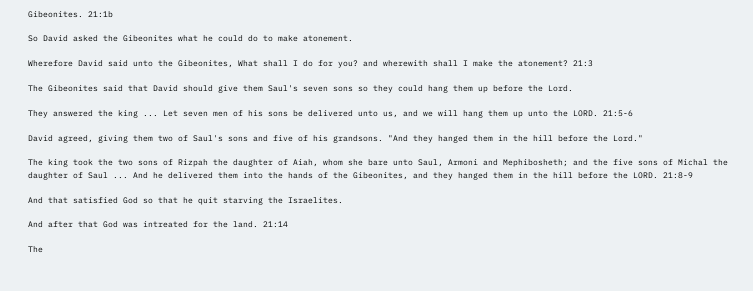Gibeonites. 21:1b

So David asked the Gibeonites what he could do to make atonement.

Wherefore David said unto the Gibeonites, What shall I do for you? and wherewith shall I make the atonement? 21:3

The Gibeonites said that David should give them Saul's seven sons so they could hang them up before the Lord.

They answered the king ... Let seven men of his sons be delivered unto us, and we will hang them up unto the LORD. 21:5-6

David agreed, giving them two of Saul's sons and five of his grandsons. "And they hanged them in the hill before the Lord."

The king took the two sons of Rizpah the daughter of Aiah, whom she bare unto Saul, Armoni and Mephibosheth; and the five sons of Michal the daughter of Saul ... And he delivered them into the hands of the Gibeonites, and they hanged them in the hill before the LORD. 21:8-9

And that satisfied God so that he quit starving the Israelites.

And after that God was intreated for the land. 21:14

The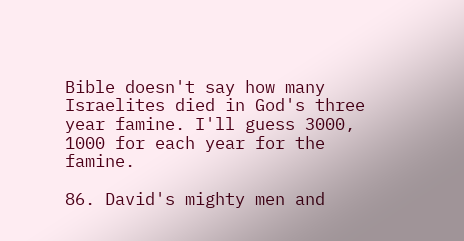Bible doesn't say how many Israelites died in God's three year famine. I'll guess 3000, 1000 for each year for the famine.

86. David's mighty men and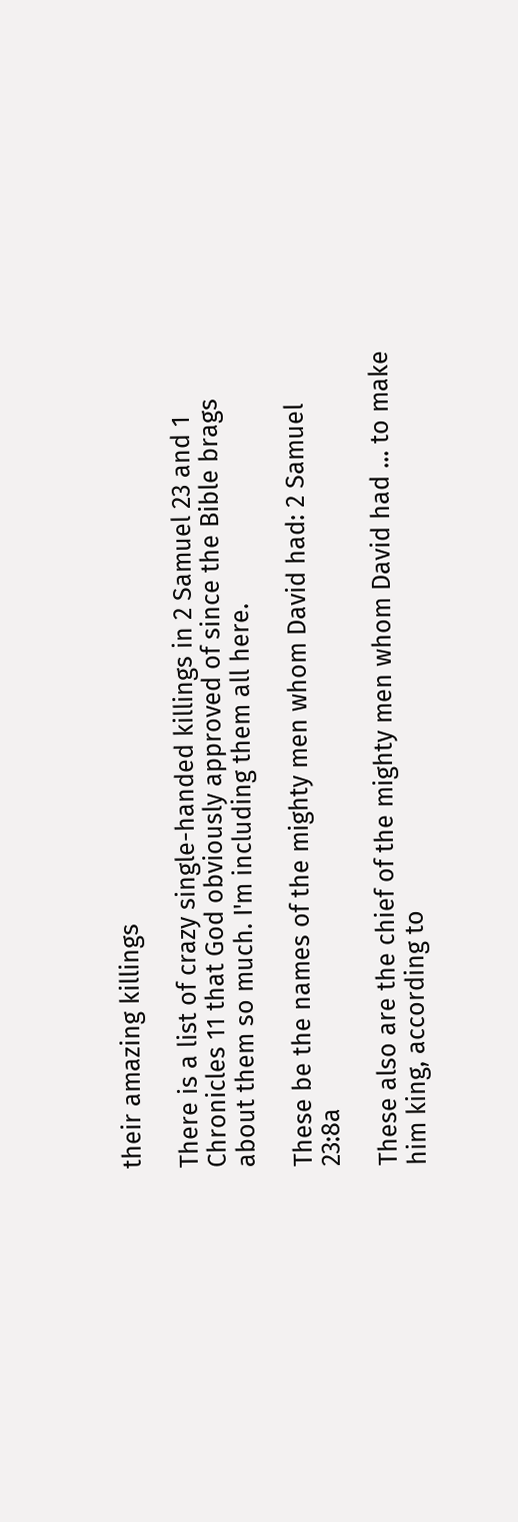their amazing killings

There is a list of crazy single-handed killings in 2 Samuel 23 and 1 Chronicles 11 that God obviously approved of since the Bible brags about them so much. I'm including them all here.

These be the names of the mighty men whom David had: 2 Samuel 23:8a

These also are the chief of the mighty men whom David had ... to make him king, according to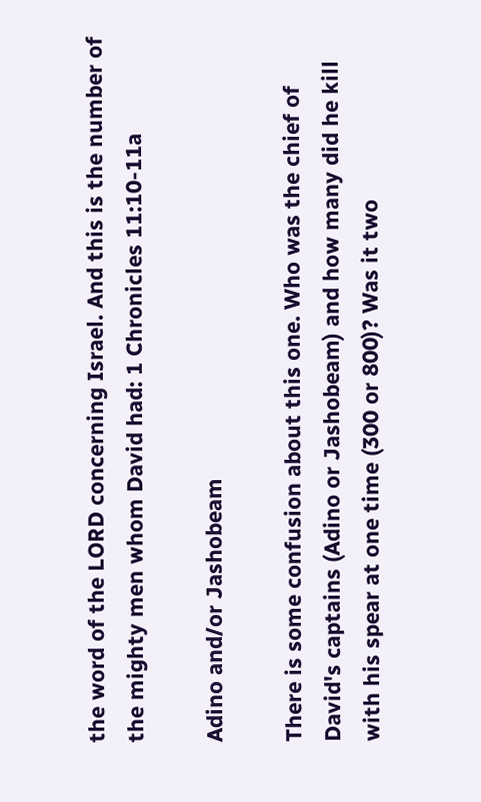the word of the LORD concerning Israel. And this is the number of the mighty men whom David had: 1 Chronicles 11:10-11a

Adino and/or Jashobeam

There is some confusion about this one. Who was the chief of David's captains (Adino or Jashobeam) and how many did he kill with his spear at one time (300 or 800)? Was it two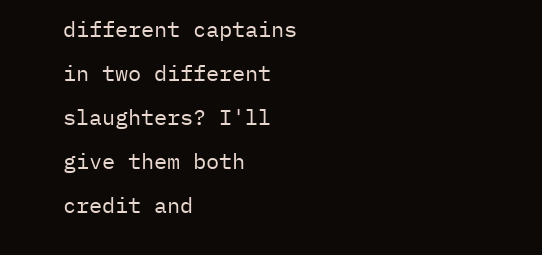different captains in two different slaughters? I'll give them both credit and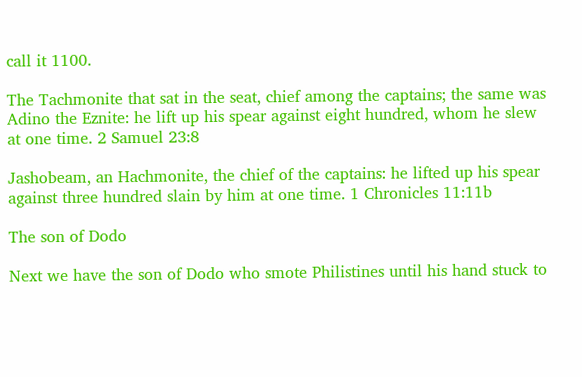call it 1100.

The Tachmonite that sat in the seat, chief among the captains; the same was Adino the Eznite: he lift up his spear against eight hundred, whom he slew at one time. 2 Samuel 23:8

Jashobeam, an Hachmonite, the chief of the captains: he lifted up his spear against three hundred slain by him at one time. 1 Chronicles 11:11b

The son of Dodo

Next we have the son of Dodo who smote Philistines until his hand stuck to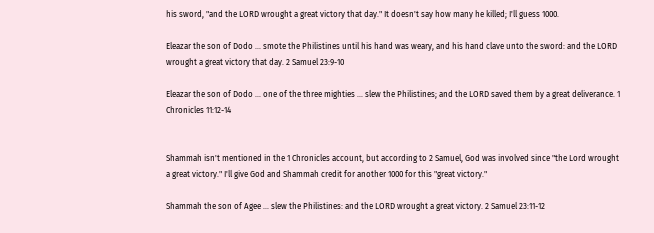his sword, "and the LORD wrought a great victory that day." It doesn't say how many he killed; I'll guess 1000.

Eleazar the son of Dodo ... smote the Philistines until his hand was weary, and his hand clave unto the sword: and the LORD wrought a great victory that day. 2 Samuel 23:9-10

Eleazar the son of Dodo ... one of the three mighties ... slew the Philistines; and the LORD saved them by a great deliverance. 1 Chronicles 11:12-14


Shammah isn't mentioned in the 1 Chronicles account, but according to 2 Samuel, God was involved since "the Lord wrought a great victory." I'll give God and Shammah credit for another 1000 for this "great victory."

Shammah the son of Agee ... slew the Philistines: and the LORD wrought a great victory. 2 Samuel 23:11-12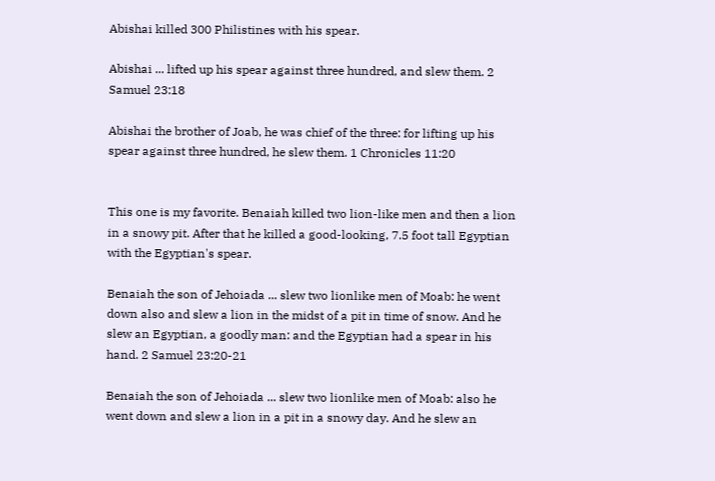Abishai killed 300 Philistines with his spear.

Abishai ... lifted up his spear against three hundred, and slew them. 2 Samuel 23:18

Abishai the brother of Joab, he was chief of the three: for lifting up his spear against three hundred, he slew them. 1 Chronicles 11:20


This one is my favorite. Benaiah killed two lion-like men and then a lion in a snowy pit. After that he killed a good-looking, 7.5 foot tall Egyptian with the Egyptian's spear.

Benaiah the son of Jehoiada ... slew two lionlike men of Moab: he went down also and slew a lion in the midst of a pit in time of snow. And he slew an Egyptian, a goodly man: and the Egyptian had a spear in his hand. 2 Samuel 23:20-21

Benaiah the son of Jehoiada ... slew two lionlike men of Moab: also he went down and slew a lion in a pit in a snowy day. And he slew an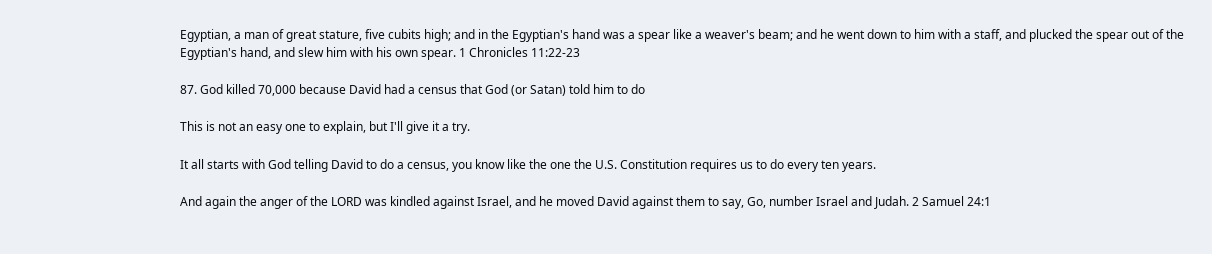Egyptian, a man of great stature, five cubits high; and in the Egyptian's hand was a spear like a weaver's beam; and he went down to him with a staff, and plucked the spear out of the Egyptian's hand, and slew him with his own spear. 1 Chronicles 11:22-23

87. God killed 70,000 because David had a census that God (or Satan) told him to do

This is not an easy one to explain, but I'll give it a try.

It all starts with God telling David to do a census, you know like the one the U.S. Constitution requires us to do every ten years.

And again the anger of the LORD was kindled against Israel, and he moved David against them to say, Go, number Israel and Judah. 2 Samuel 24:1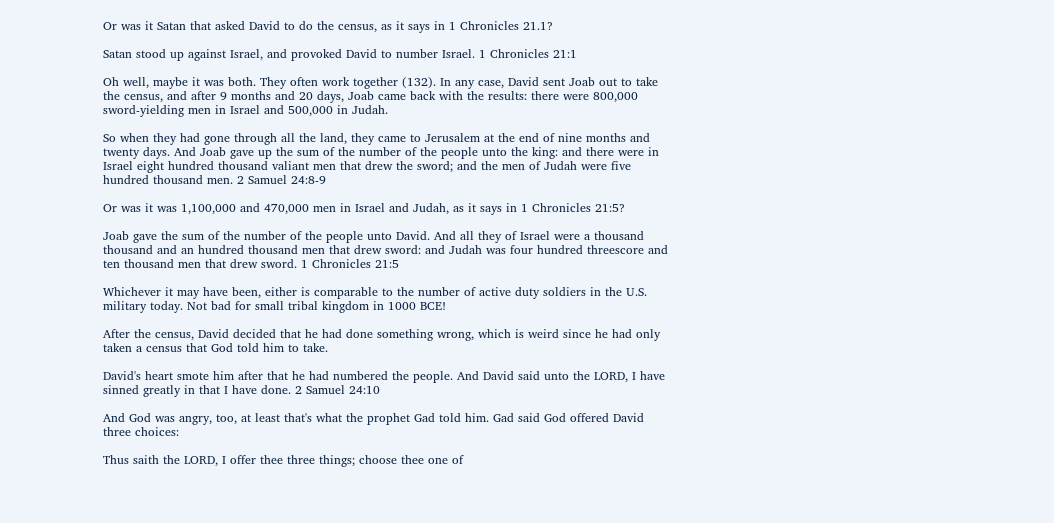Or was it Satan that asked David to do the census, as it says in 1 Chronicles 21.1?

Satan stood up against Israel, and provoked David to number Israel. 1 Chronicles 21:1

Oh well, maybe it was both. They often work together (132). In any case, David sent Joab out to take the census, and after 9 months and 20 days, Joab came back with the results: there were 800,000 sword-yielding men in Israel and 500,000 in Judah.

So when they had gone through all the land, they came to Jerusalem at the end of nine months and twenty days. And Joab gave up the sum of the number of the people unto the king: and there were in Israel eight hundred thousand valiant men that drew the sword; and the men of Judah were five hundred thousand men. 2 Samuel 24:8-9

Or was it was 1,100,000 and 470,000 men in Israel and Judah, as it says in 1 Chronicles 21:5?

Joab gave the sum of the number of the people unto David. And all they of Israel were a thousand thousand and an hundred thousand men that drew sword: and Judah was four hundred threescore and ten thousand men that drew sword. 1 Chronicles 21:5

Whichever it may have been, either is comparable to the number of active duty soldiers in the U.S. military today. Not bad for small tribal kingdom in 1000 BCE!

After the census, David decided that he had done something wrong, which is weird since he had only taken a census that God told him to take.

David's heart smote him after that he had numbered the people. And David said unto the LORD, I have sinned greatly in that I have done. 2 Samuel 24:10

And God was angry, too, at least that's what the prophet Gad told him. Gad said God offered David three choices:

Thus saith the LORD, I offer thee three things; choose thee one of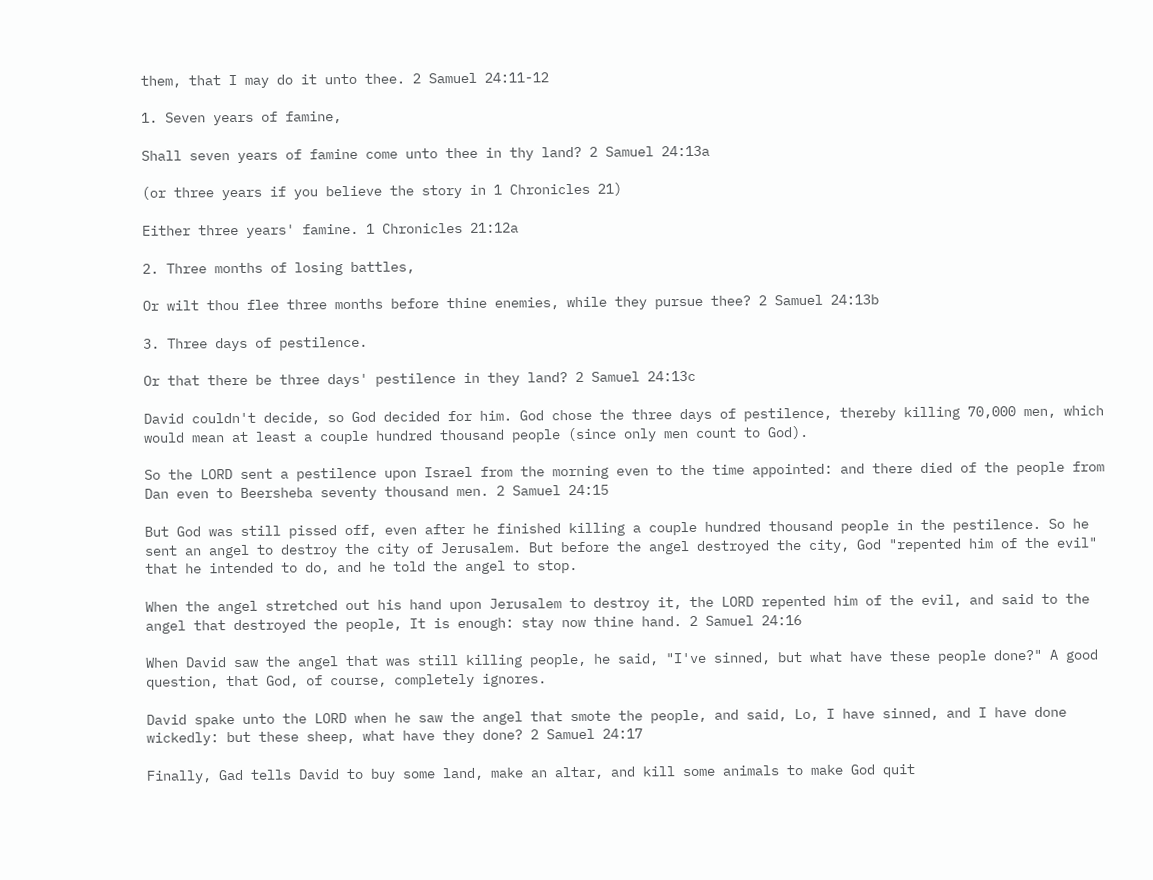them, that I may do it unto thee. 2 Samuel 24:11-12

1. Seven years of famine,

Shall seven years of famine come unto thee in thy land? 2 Samuel 24:13a

(or three years if you believe the story in 1 Chronicles 21)

Either three years' famine. 1 Chronicles 21:12a

2. Three months of losing battles,

Or wilt thou flee three months before thine enemies, while they pursue thee? 2 Samuel 24:13b

3. Three days of pestilence.

Or that there be three days' pestilence in they land? 2 Samuel 24:13c

David couldn't decide, so God decided for him. God chose the three days of pestilence, thereby killing 70,000 men, which would mean at least a couple hundred thousand people (since only men count to God).

So the LORD sent a pestilence upon Israel from the morning even to the time appointed: and there died of the people from Dan even to Beersheba seventy thousand men. 2 Samuel 24:15

But God was still pissed off, even after he finished killing a couple hundred thousand people in the pestilence. So he sent an angel to destroy the city of Jerusalem. But before the angel destroyed the city, God "repented him of the evil" that he intended to do, and he told the angel to stop.

When the angel stretched out his hand upon Jerusalem to destroy it, the LORD repented him of the evil, and said to the angel that destroyed the people, It is enough: stay now thine hand. 2 Samuel 24:16

When David saw the angel that was still killing people, he said, "I've sinned, but what have these people done?" A good question, that God, of course, completely ignores.

David spake unto the LORD when he saw the angel that smote the people, and said, Lo, I have sinned, and I have done wickedly: but these sheep, what have they done? 2 Samuel 24:17

Finally, Gad tells David to buy some land, make an altar, and kill some animals to make God quit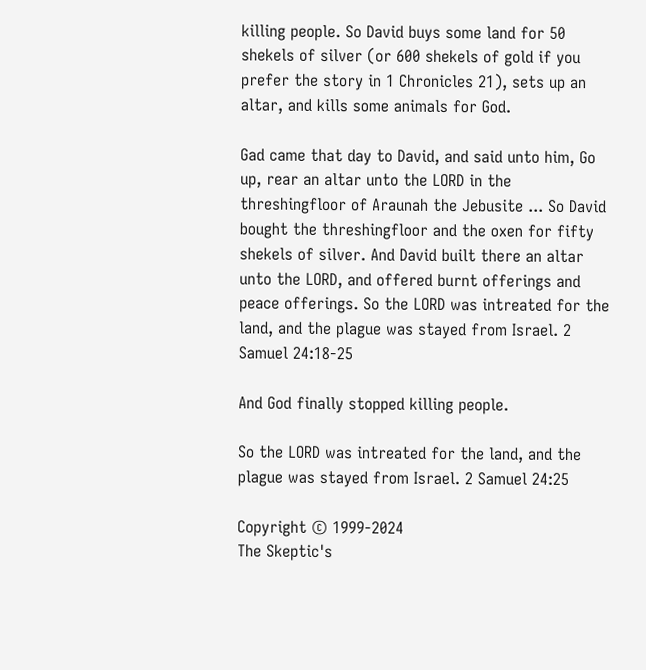killing people. So David buys some land for 50 shekels of silver (or 600 shekels of gold if you prefer the story in 1 Chronicles 21), sets up an altar, and kills some animals for God.

Gad came that day to David, and said unto him, Go up, rear an altar unto the LORD in the threshingfloor of Araunah the Jebusite ... So David bought the threshingfloor and the oxen for fifty shekels of silver. And David built there an altar unto the LORD, and offered burnt offerings and peace offerings. So the LORD was intreated for the land, and the plague was stayed from Israel. 2 Samuel 24:18-25

And God finally stopped killing people.

So the LORD was intreated for the land, and the plague was stayed from Israel. 2 Samuel 24:25

Copyright © 1999-2024
The Skeptic's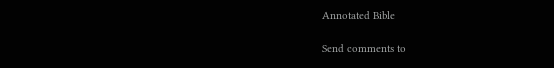Annotated Bible

Send comments to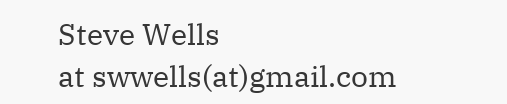Steve Wells
at swwells(at)gmail.com